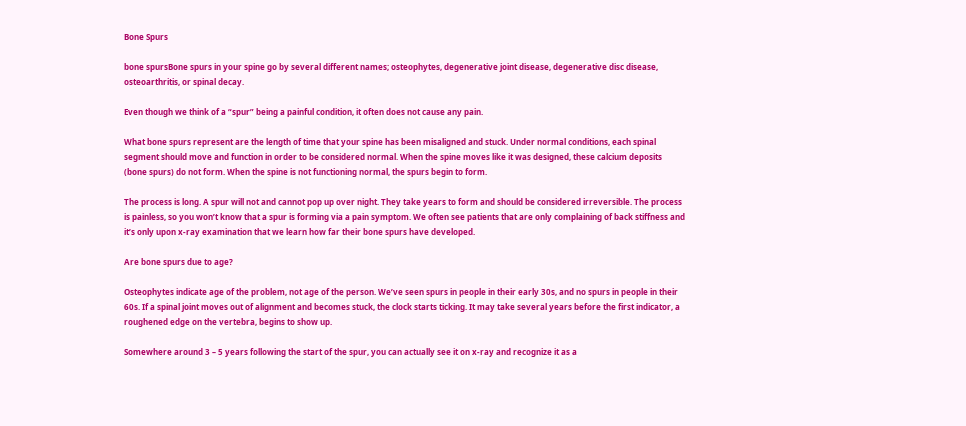Bone Spurs

bone spursBone spurs in your spine go by several different names; osteophytes, degenerative joint disease, degenerative disc disease, osteoarthritis, or spinal decay.

Even though we think of a “spur” being a painful condition, it often does not cause any pain.

What bone spurs represent are the length of time that your spine has been misaligned and stuck. Under normal conditions, each spinal segment should move and function in order to be considered normal. When the spine moves like it was designed, these calcium deposits (bone spurs) do not form. When the spine is not functioning normal, the spurs begin to form.

The process is long. A spur will not and cannot pop up over night. They take years to form and should be considered irreversible. The process is painless, so you won’t know that a spur is forming via a pain symptom. We often see patients that are only complaining of back stiffness and it’s only upon x-ray examination that we learn how far their bone spurs have developed.

Are bone spurs due to age?

Osteophytes indicate age of the problem, not age of the person. We’ve seen spurs in people in their early 30s, and no spurs in people in their 60s. If a spinal joint moves out of alignment and becomes stuck, the clock starts ticking. It may take several years before the first indicator, a roughened edge on the vertebra, begins to show up.

Somewhere around 3 – 5 years following the start of the spur, you can actually see it on x-ray and recognize it as a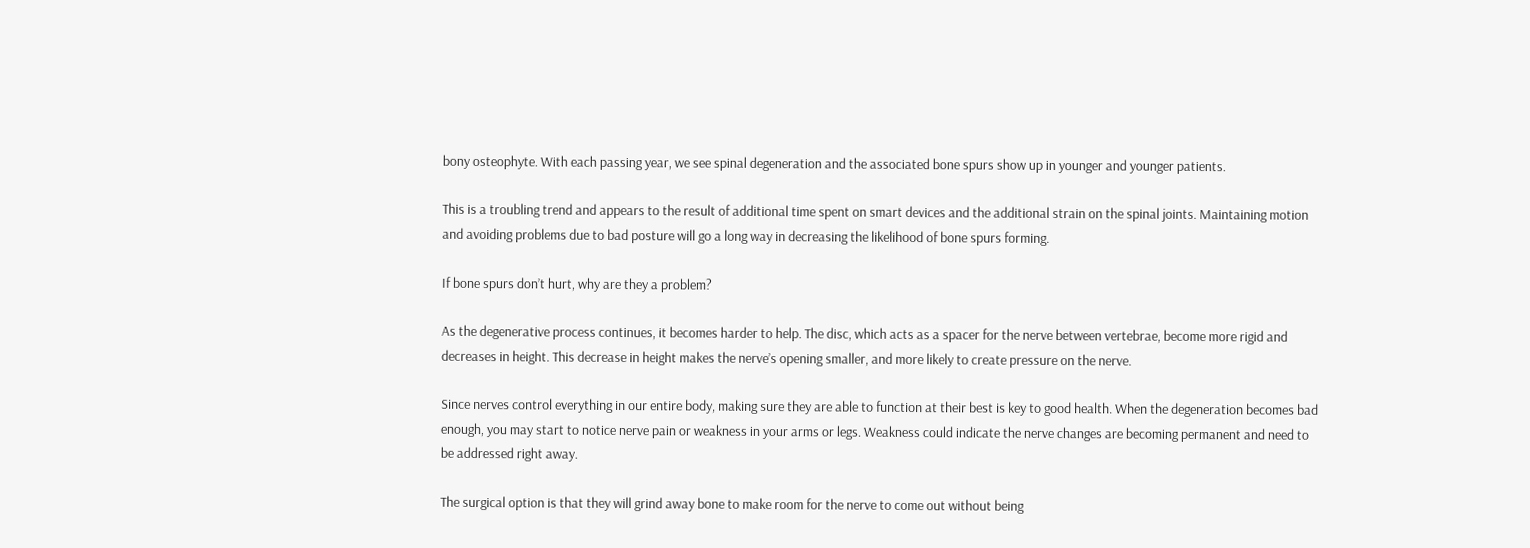bony osteophyte. With each passing year, we see spinal degeneration and the associated bone spurs show up in younger and younger patients.

This is a troubling trend and appears to the result of additional time spent on smart devices and the additional strain on the spinal joints. Maintaining motion and avoiding problems due to bad posture will go a long way in decreasing the likelihood of bone spurs forming.

If bone spurs don’t hurt, why are they a problem?

As the degenerative process continues, it becomes harder to help. The disc, which acts as a spacer for the nerve between vertebrae, become more rigid and decreases in height. This decrease in height makes the nerve’s opening smaller, and more likely to create pressure on the nerve.

Since nerves control everything in our entire body, making sure they are able to function at their best is key to good health. When the degeneration becomes bad enough, you may start to notice nerve pain or weakness in your arms or legs. Weakness could indicate the nerve changes are becoming permanent and need to be addressed right away.

The surgical option is that they will grind away bone to make room for the nerve to come out without being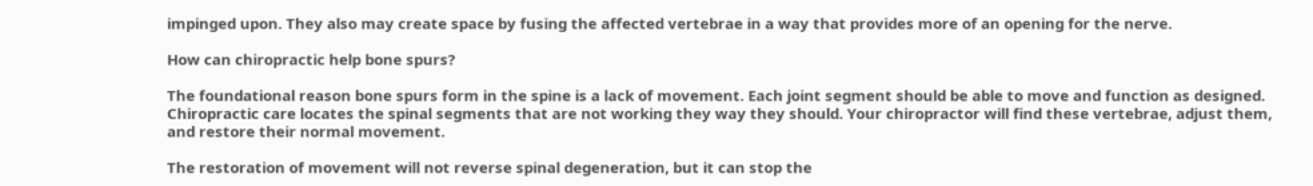impinged upon. They also may create space by fusing the affected vertebrae in a way that provides more of an opening for the nerve.

How can chiropractic help bone spurs?

The foundational reason bone spurs form in the spine is a lack of movement. Each joint segment should be able to move and function as designed. Chiropractic care locates the spinal segments that are not working they way they should. Your chiropractor will find these vertebrae, adjust them, and restore their normal movement.

The restoration of movement will not reverse spinal degeneration, but it can stop the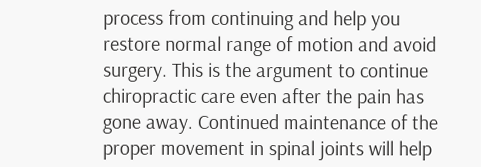process from continuing and help you restore normal range of motion and avoid surgery. This is the argument to continue chiropractic care even after the pain has gone away. Continued maintenance of the proper movement in spinal joints will help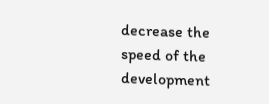decrease the speed of the development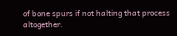of bone spurs if not halting that process altogether.